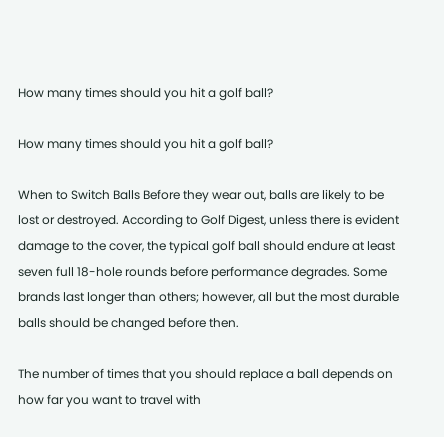How many times should you hit a golf ball?

How many times should you hit a golf ball?

When to Switch Balls Before they wear out, balls are likely to be lost or destroyed. According to Golf Digest, unless there is evident damage to the cover, the typical golf ball should endure at least seven full 18-hole rounds before performance degrades. Some brands last longer than others; however, all but the most durable balls should be changed before then.

The number of times that you should replace a ball depends on how far you want to travel with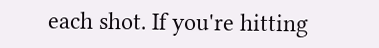each shot. If you're hitting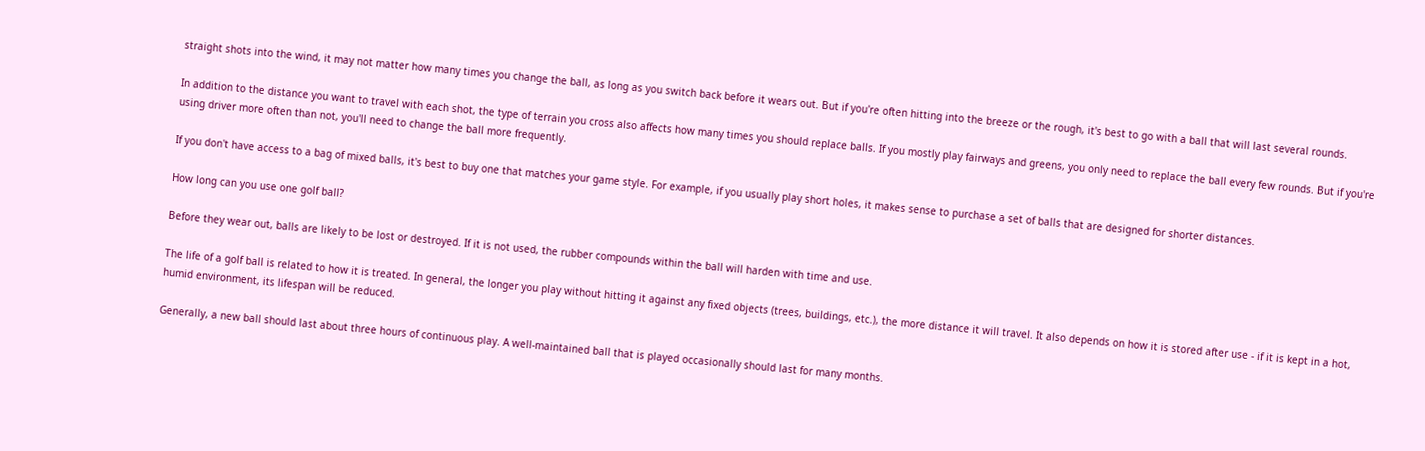straight shots into the wind, it may not matter how many times you change the ball, as long as you switch back before it wears out. But if you're often hitting into the breeze or the rough, it's best to go with a ball that will last several rounds.

In addition to the distance you want to travel with each shot, the type of terrain you cross also affects how many times you should replace balls. If you mostly play fairways and greens, you only need to replace the ball every few rounds. But if you're using driver more often than not, you'll need to change the ball more frequently.

If you don't have access to a bag of mixed balls, it's best to buy one that matches your game style. For example, if you usually play short holes, it makes sense to purchase a set of balls that are designed for shorter distances.

How long can you use one golf ball?

Before they wear out, balls are likely to be lost or destroyed. If it is not used, the rubber compounds within the ball will harden with time and use.

The life of a golf ball is related to how it is treated. In general, the longer you play without hitting it against any fixed objects (trees, buildings, etc.), the more distance it will travel. It also depends on how it is stored after use - if it is kept in a hot, humid environment, its lifespan will be reduced.

Generally, a new ball should last about three hours of continuous play. A well-maintained ball that is played occasionally should last for many months.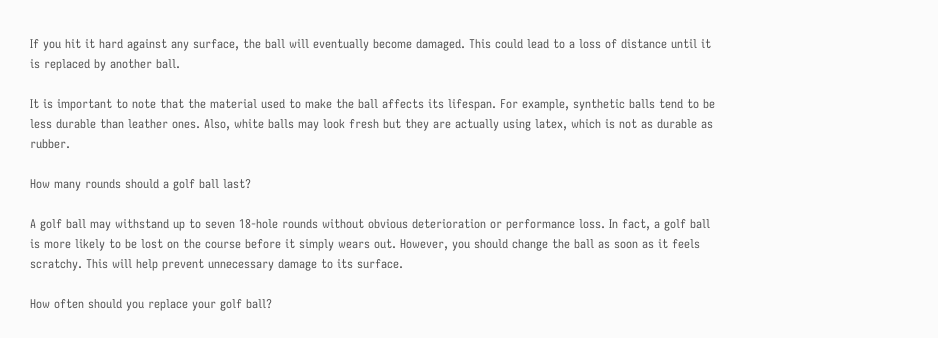If you hit it hard against any surface, the ball will eventually become damaged. This could lead to a loss of distance until it is replaced by another ball.

It is important to note that the material used to make the ball affects its lifespan. For example, synthetic balls tend to be less durable than leather ones. Also, white balls may look fresh but they are actually using latex, which is not as durable as rubber.

How many rounds should a golf ball last?

A golf ball may withstand up to seven 18-hole rounds without obvious deterioration or performance loss. In fact, a golf ball is more likely to be lost on the course before it simply wears out. However, you should change the ball as soon as it feels scratchy. This will help prevent unnecessary damage to its surface.

How often should you replace your golf ball?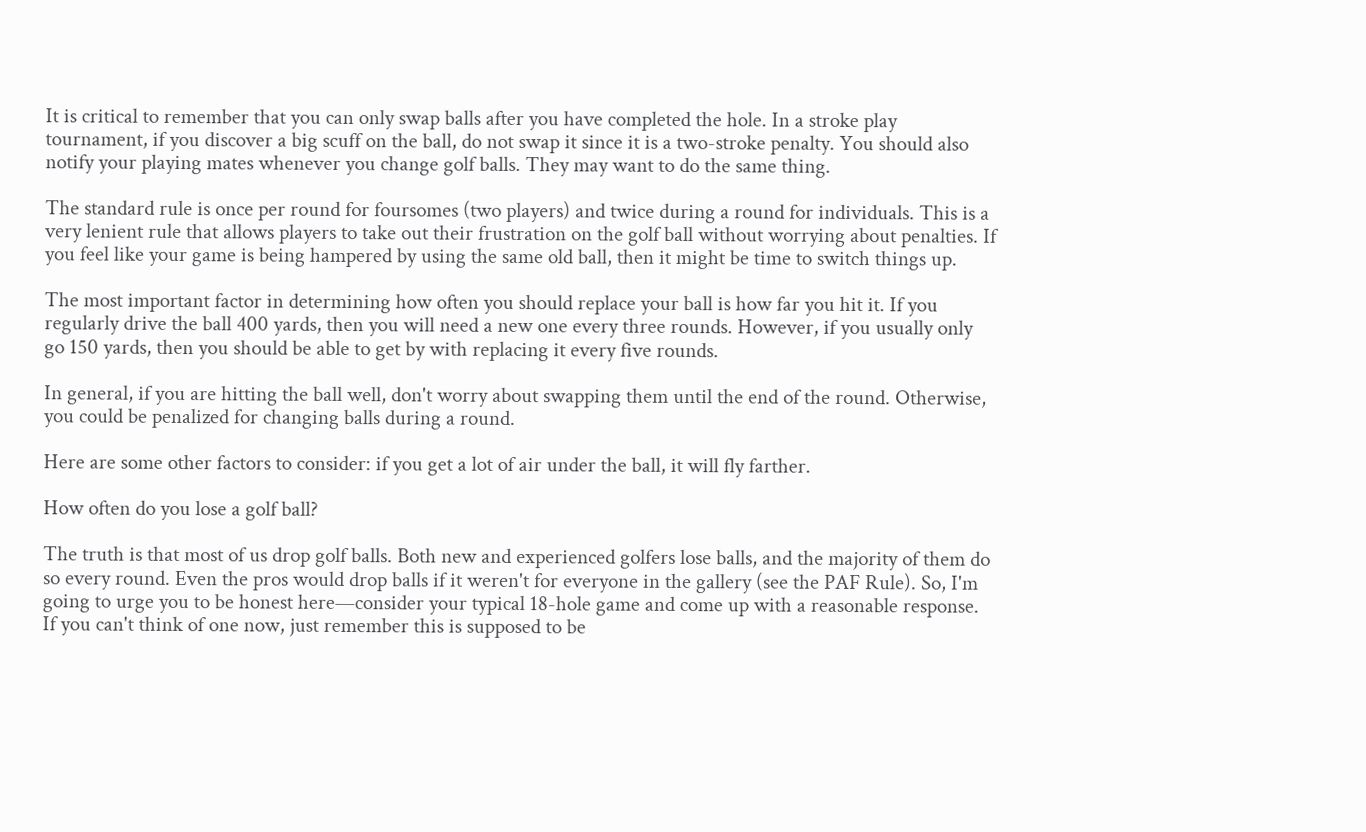It is critical to remember that you can only swap balls after you have completed the hole. In a stroke play tournament, if you discover a big scuff on the ball, do not swap it since it is a two-stroke penalty. You should also notify your playing mates whenever you change golf balls. They may want to do the same thing.

The standard rule is once per round for foursomes (two players) and twice during a round for individuals. This is a very lenient rule that allows players to take out their frustration on the golf ball without worrying about penalties. If you feel like your game is being hampered by using the same old ball, then it might be time to switch things up.

The most important factor in determining how often you should replace your ball is how far you hit it. If you regularly drive the ball 400 yards, then you will need a new one every three rounds. However, if you usually only go 150 yards, then you should be able to get by with replacing it every five rounds.

In general, if you are hitting the ball well, don't worry about swapping them until the end of the round. Otherwise, you could be penalized for changing balls during a round.

Here are some other factors to consider: if you get a lot of air under the ball, it will fly farther.

How often do you lose a golf ball?

The truth is that most of us drop golf balls. Both new and experienced golfers lose balls, and the majority of them do so every round. Even the pros would drop balls if it weren't for everyone in the gallery (see the PAF Rule). So, I'm going to urge you to be honest here—consider your typical 18-hole game and come up with a reasonable response. If you can't think of one now, just remember this is supposed to be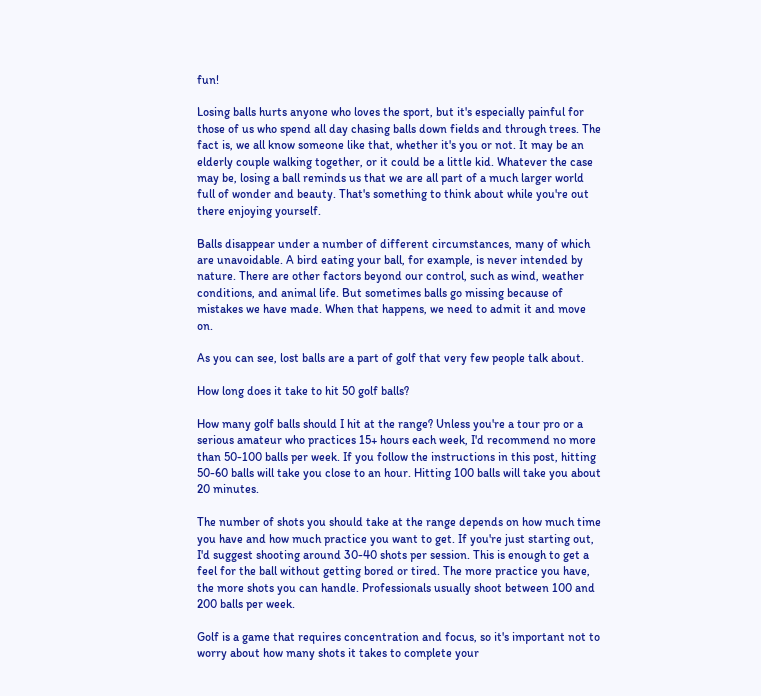fun!

Losing balls hurts anyone who loves the sport, but it's especially painful for those of us who spend all day chasing balls down fields and through trees. The fact is, we all know someone like that, whether it's you or not. It may be an elderly couple walking together, or it could be a little kid. Whatever the case may be, losing a ball reminds us that we are all part of a much larger world full of wonder and beauty. That's something to think about while you're out there enjoying yourself.

Balls disappear under a number of different circumstances, many of which are unavoidable. A bird eating your ball, for example, is never intended by nature. There are other factors beyond our control, such as wind, weather conditions, and animal life. But sometimes balls go missing because of mistakes we have made. When that happens, we need to admit it and move on.

As you can see, lost balls are a part of golf that very few people talk about.

How long does it take to hit 50 golf balls?

How many golf balls should I hit at the range? Unless you're a tour pro or a serious amateur who practices 15+ hours each week, I'd recommend no more than 50-100 balls per week. If you follow the instructions in this post, hitting 50-60 balls will take you close to an hour. Hitting 100 balls will take you about 20 minutes.

The number of shots you should take at the range depends on how much time you have and how much practice you want to get. If you're just starting out, I'd suggest shooting around 30-40 shots per session. This is enough to get a feel for the ball without getting bored or tired. The more practice you have, the more shots you can handle. Professionals usually shoot between 100 and 200 balls per week.

Golf is a game that requires concentration and focus, so it's important not to worry about how many shots it takes to complete your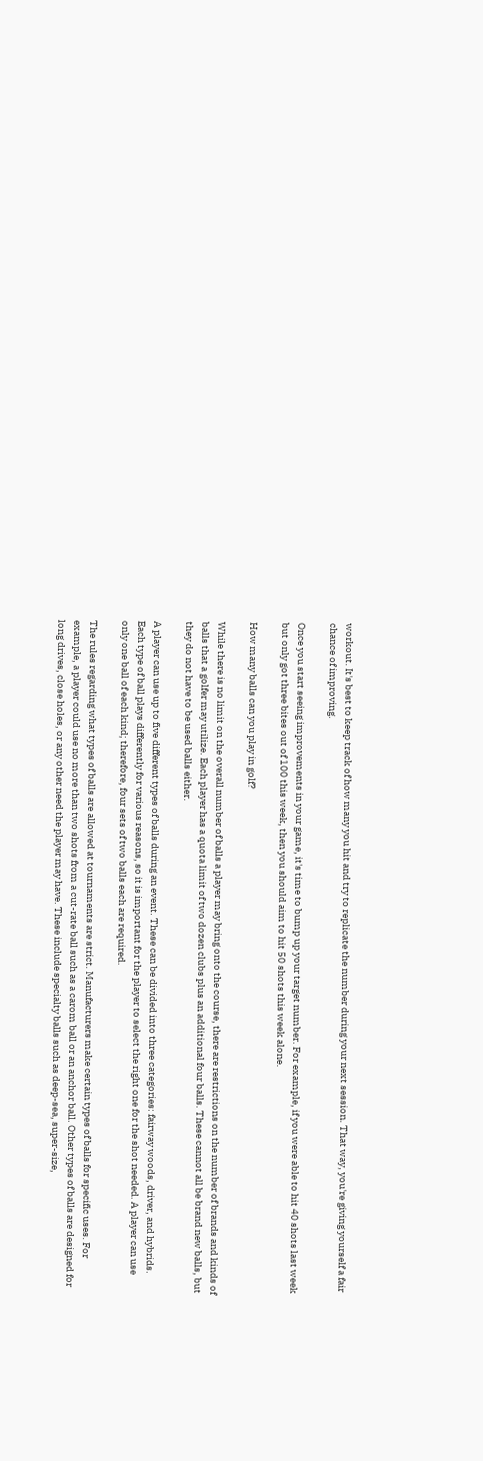workout. It's best to keep track of how many you hit and try to replicate the number during your next session. That way, you're giving yourself a fair chance of improving.

Once you start seeing improvements in your game, it's time to bump up your target number. For example, if you were able to hit 40 shots last week but only got three bites out of 100 this week, then you should aim to hit 50 shots this week alone.

How many balls can you play in golf?

While there is no limit on the overall number of balls a player may bring onto the course, there are restrictions on the number of brands and kinds of balls that a golfer may utilize. Each player has a quota limit of two dozen clubs plus an additional four balls. These cannot all be brand new balls, but they do not have to be used balls either.

A player can use up to five different types of balls during an event. These can be divided into three categories: fairway woods, driver, and hybrids. Each type of ball plays differently for various reasons, so it is important for the player to select the right one for the shot needed. A player can use only one ball of each kind; therefore, four sets of two balls each are required.

The rules regarding what types of balls are allowed at tournaments are strict. Manufacturers make certain types of balls for specific uses. For example, a player could use no more than two shots from a cut-rate ball such as a carom ball or an anchor ball. Other types of balls are designed for long drives, close holes, or any other need the player may have. These include specialty balls such as deep-sea, super-size,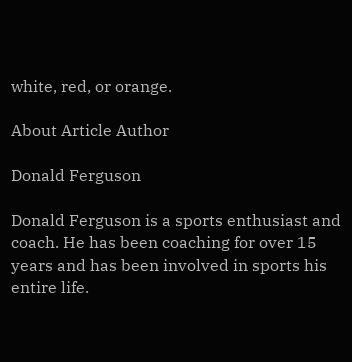white, red, or orange.

About Article Author

Donald Ferguson

Donald Ferguson is a sports enthusiast and coach. He has been coaching for over 15 years and has been involved in sports his entire life.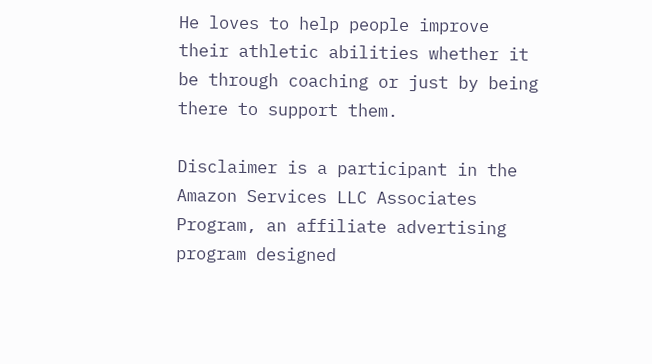He loves to help people improve their athletic abilities whether it be through coaching or just by being there to support them.

Disclaimer is a participant in the Amazon Services LLC Associates Program, an affiliate advertising program designed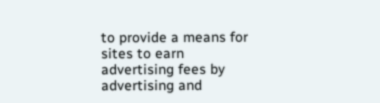to provide a means for sites to earn advertising fees by advertising and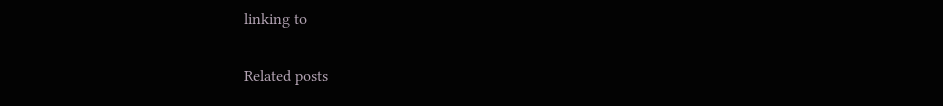linking to

Related posts